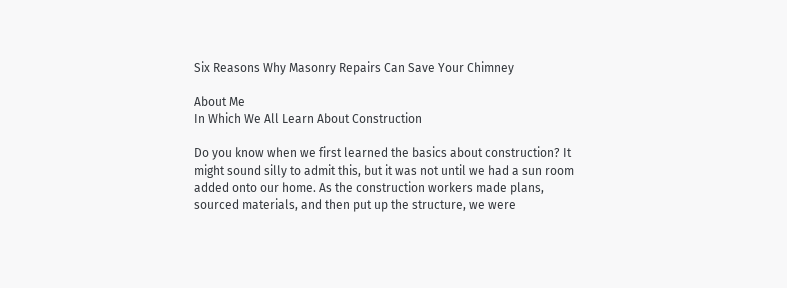Six Reasons Why Masonry Repairs Can Save Your Chimney

About Me
In Which We All Learn About Construction

Do you know when we first learned the basics about construction? It might sound silly to admit this, but it was not until we had a sun room added onto our home. As the construction workers made plans, sourced materials, and then put up the structure, we were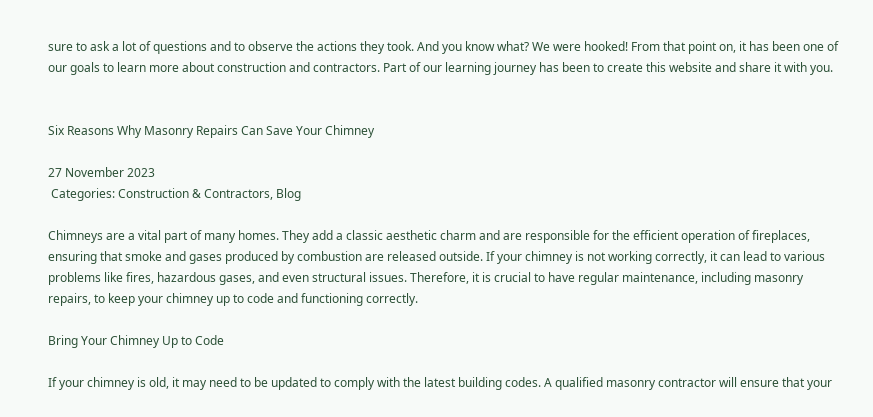sure to ask a lot of questions and to observe the actions they took. And you know what? We were hooked! From that point on, it has been one of our goals to learn more about construction and contractors. Part of our learning journey has been to create this website and share it with you.


Six Reasons Why Masonry Repairs Can Save Your Chimney

27 November 2023
 Categories: Construction & Contractors, Blog

Chimneys are a vital part of many homes. They add a classic aesthetic charm and are responsible for the efficient operation of fireplaces, ensuring that smoke and gases produced by combustion are released outside. If your chimney is not working correctly, it can lead to various problems like fires, hazardous gases, and even structural issues. Therefore, it is crucial to have regular maintenance, including masonry repairs, to keep your chimney up to code and functioning correctly.

Bring Your Chimney Up to Code

If your chimney is old, it may need to be updated to comply with the latest building codes. A qualified masonry contractor will ensure that your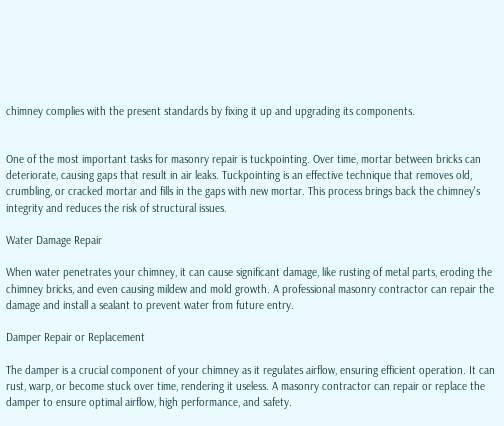chimney complies with the present standards by fixing it up and upgrading its components.


One of the most important tasks for masonry repair is tuckpointing. Over time, mortar between bricks can deteriorate, causing gaps that result in air leaks. Tuckpointing is an effective technique that removes old, crumbling, or cracked mortar and fills in the gaps with new mortar. This process brings back the chimney's integrity and reduces the risk of structural issues.

Water Damage Repair

When water penetrates your chimney, it can cause significant damage, like rusting of metal parts, eroding the chimney bricks, and even causing mildew and mold growth. A professional masonry contractor can repair the damage and install a sealant to prevent water from future entry.

Damper Repair or Replacement

The damper is a crucial component of your chimney as it regulates airflow, ensuring efficient operation. It can rust, warp, or become stuck over time, rendering it useless. A masonry contractor can repair or replace the damper to ensure optimal airflow, high performance, and safety.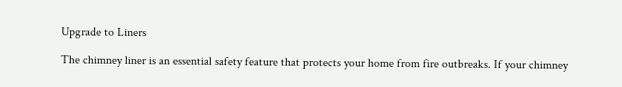Upgrade to Liners

The chimney liner is an essential safety feature that protects your home from fire outbreaks. If your chimney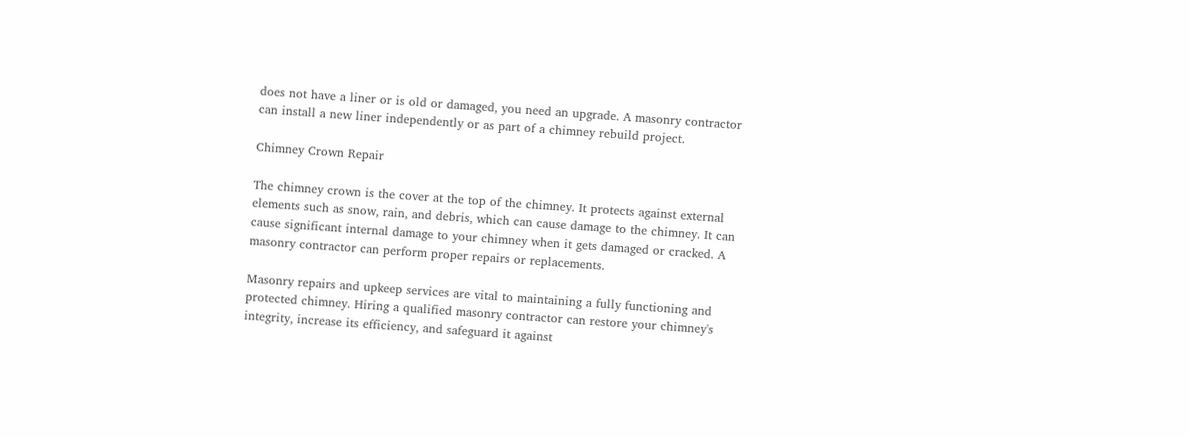does not have a liner or is old or damaged, you need an upgrade. A masonry contractor can install a new liner independently or as part of a chimney rebuild project.

Chimney Crown Repair

The chimney crown is the cover at the top of the chimney. It protects against external elements such as snow, rain, and debris, which can cause damage to the chimney. It can cause significant internal damage to your chimney when it gets damaged or cracked. A masonry contractor can perform proper repairs or replacements.

Masonry repairs and upkeep services are vital to maintaining a fully functioning and protected chimney. Hiring a qualified masonry contractor can restore your chimney's integrity, increase its efficiency, and safeguard it against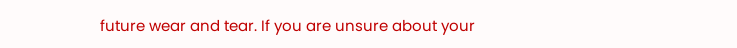future wear and tear. If you are unsure about your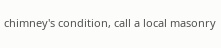chimney's condition, call a local masonry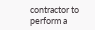contractor to perform a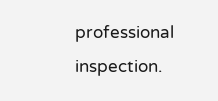professional inspection.